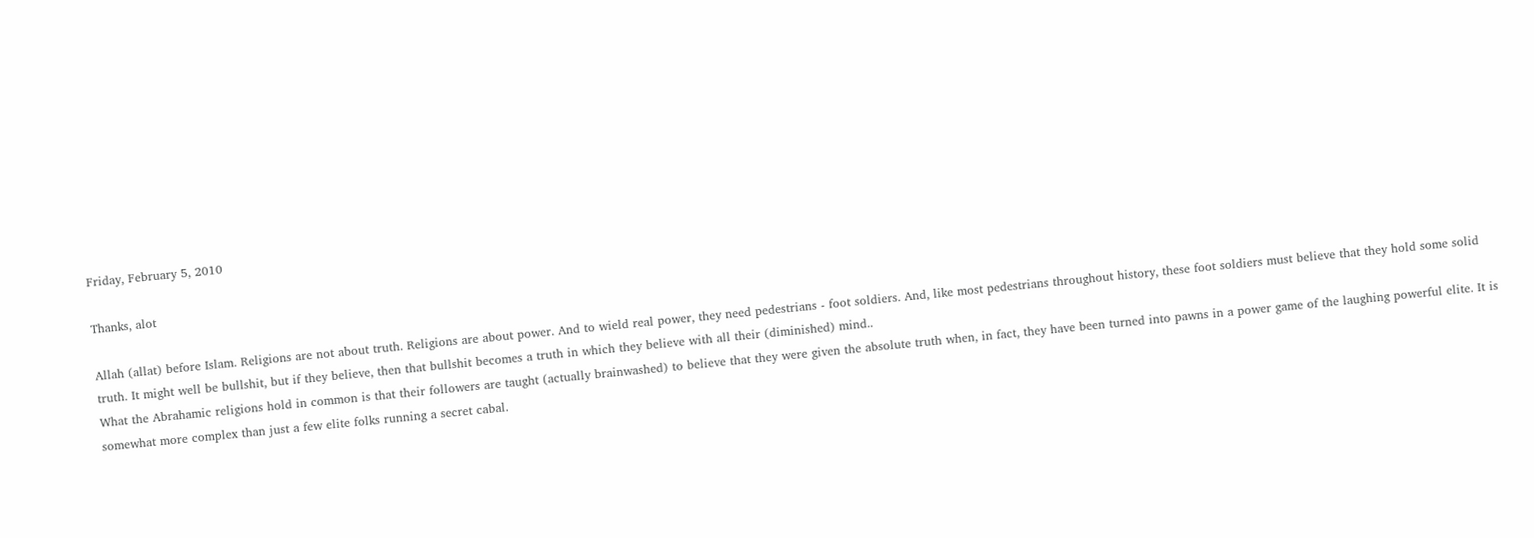Friday, February 5, 2010

Thanks, alot

Allah (allat) before Islam. Religions are not about truth. Religions are about power. And to wield real power, they need pedestrians - foot soldiers. And, like most pedestrians throughout history, these foot soldiers must believe that they hold some solid truth. It might well be bullshit, but if they believe, then that bullshit becomes a truth in which they believe with all their (diminished) mind..
What the Abrahamic religions hold in common is that their followers are taught (actually brainwashed) to believe that they were given the absolute truth when, in fact, they have been turned into pawns in a power game of the laughing powerful elite. It is somewhat more complex than just a few elite folks running a secret cabal.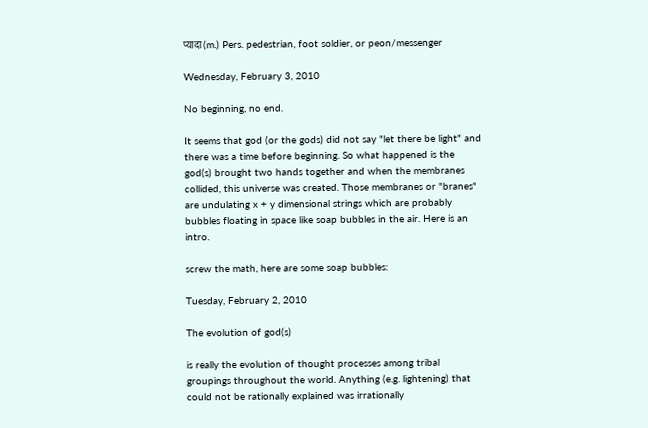प्यादा (m.) Pers. pedestrian, foot soldier, or peon/messenger

Wednesday, February 3, 2010

No beginning, no end.

It seems that god (or the gods) did not say "let there be light" and there was a time before beginning. So what happened is the god(s) brought two hands together and when the membranes collided, this universe was created. Those membranes or "branes" are undulating x + y dimensional strings which are probably bubbles floating in space like soap bubbles in the air. Here is an intro.

screw the math, here are some soap bubbles:

Tuesday, February 2, 2010

The evolution of god(s)

is really the evolution of thought processes among tribal groupings throughout the world. Anything (e.g. lightening) that could not be rationally explained was irrationally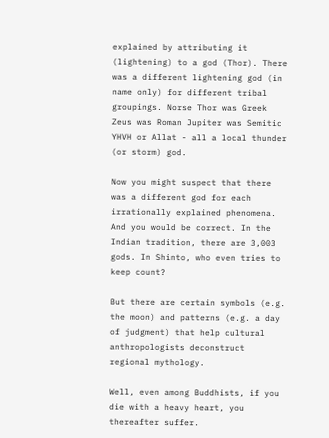explained by attributing it (lightening) to a god (Thor). There was a different lightening god (in name only) for different tribal groupings. Norse Thor was Greek Zeus was Roman Jupiter was Semitic YHVH or Allat - all a local thunder (or storm) god.

Now you might suspect that there was a different god for each irrationally explained phenomena. And you would be correct. In the Indian tradition, there are 3,003 gods. In Shinto, who even tries to keep count?

But there are certain symbols (e.g. the moon) and patterns (e.g. a day of judgment) that help cultural anthropologists deconstruct regional mythology.

Well, even among Buddhists, if you die with a heavy heart, you thereafter suffer.